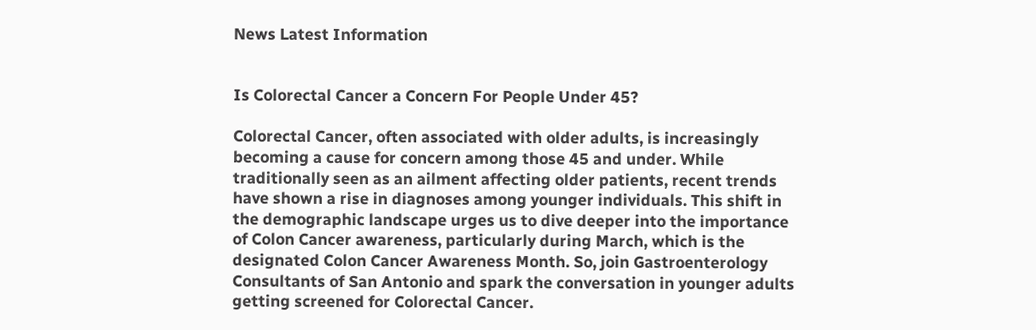News Latest Information


Is Colorectal Cancer a Concern For People Under 45?

Colorectal Cancer, often associated with older adults, is increasingly becoming a cause for concern among those 45 and under. While traditionally seen as an ailment affecting older patients, recent trends have shown a rise in diagnoses among younger individuals. This shift in the demographic landscape urges us to dive deeper into the importance of Colon Cancer awareness, particularly during March, which is the designated Colon Cancer Awareness Month. So, join Gastroenterology Consultants of San Antonio and spark the conversation in younger adults getting screened for Colorectal Cancer.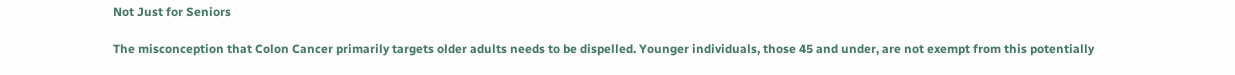Not Just for Seniors

The misconception that Colon Cancer primarily targets older adults needs to be dispelled. Younger individuals, those 45 and under, are not exempt from this potentially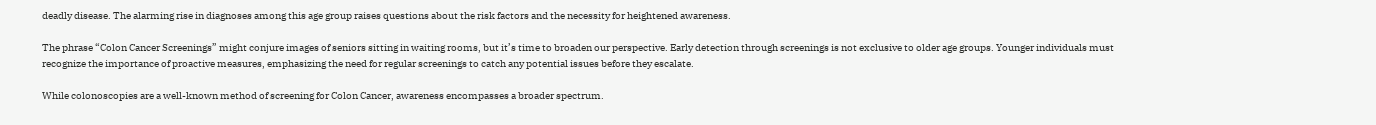deadly disease. The alarming rise in diagnoses among this age group raises questions about the risk factors and the necessity for heightened awareness.

The phrase “Colon Cancer Screenings” might conjure images of seniors sitting in waiting rooms, but it’s time to broaden our perspective. Early detection through screenings is not exclusive to older age groups. Younger individuals must recognize the importance of proactive measures, emphasizing the need for regular screenings to catch any potential issues before they escalate.

While colonoscopies are a well-known method of screening for Colon Cancer, awareness encompasses a broader spectrum.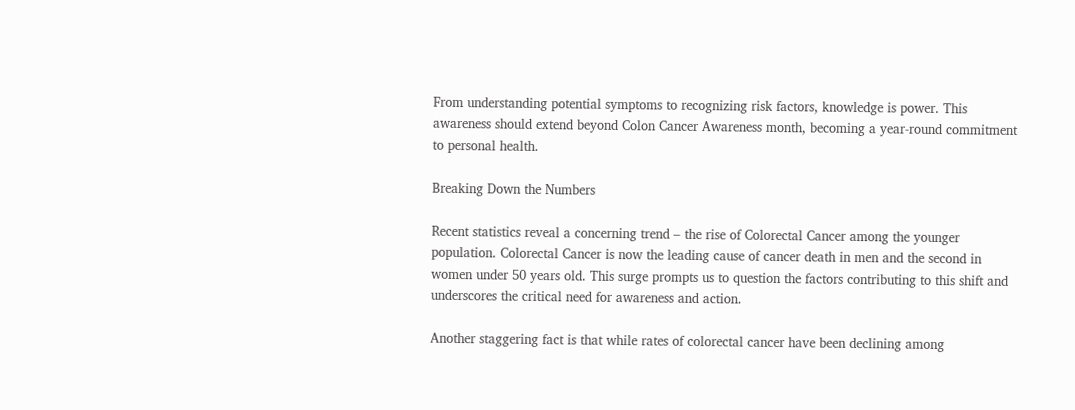From understanding potential symptoms to recognizing risk factors, knowledge is power. This awareness should extend beyond Colon Cancer Awareness month, becoming a year-round commitment to personal health.

Breaking Down the Numbers

Recent statistics reveal a concerning trend – the rise of Colorectal Cancer among the younger population. Colorectal Cancer is now the leading cause of cancer death in men and the second in women under 50 years old. This surge prompts us to question the factors contributing to this shift and underscores the critical need for awareness and action.

Another staggering fact is that while rates of colorectal cancer have been declining among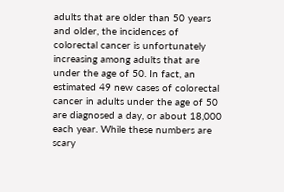adults that are older than 50 years and older, the incidences of colorectal cancer is unfortunately increasing among adults that are under the age of 50. In fact, an estimated 49 new cases of colorectal cancer in adults under the age of 50 are diagnosed a day, or about 18,000 each year. While these numbers are scary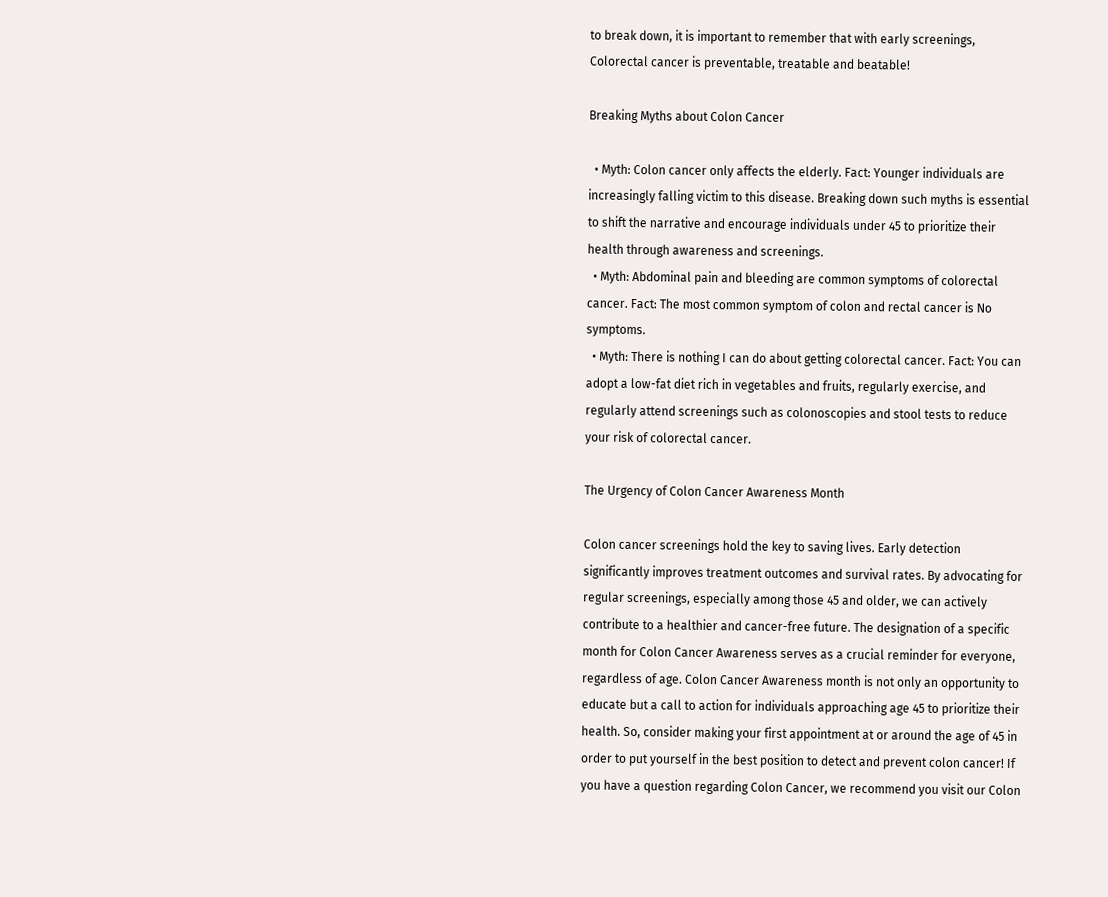to break down, it is important to remember that with early screenings, Colorectal cancer is preventable, treatable and beatable!

Breaking Myths about Colon Cancer

  • Myth: Colon cancer only affects the elderly. Fact: Younger individuals are increasingly falling victim to this disease. Breaking down such myths is essential to shift the narrative and encourage individuals under 45 to prioritize their health through awareness and screenings.
  • Myth: Abdominal pain and bleeding are common symptoms of colorectal cancer. Fact: The most common symptom of colon and rectal cancer is No symptoms.
  • Myth: There is nothing I can do about getting colorectal cancer. Fact: You can adopt a low-fat diet rich in vegetables and fruits, regularly exercise, and regularly attend screenings such as colonoscopies and stool tests to reduce your risk of colorectal cancer.

The Urgency of Colon Cancer Awareness Month

Colon cancer screenings hold the key to saving lives. Early detection significantly improves treatment outcomes and survival rates. By advocating for regular screenings, especially among those 45 and older, we can actively contribute to a healthier and cancer-free future. The designation of a specific month for Colon Cancer Awareness serves as a crucial reminder for everyone, regardless of age. Colon Cancer Awareness month is not only an opportunity to educate but a call to action for individuals approaching age 45 to prioritize their health. So, consider making your first appointment at or around the age of 45 in order to put yourself in the best position to detect and prevent colon cancer! If you have a question regarding Colon Cancer, we recommend you visit our Colon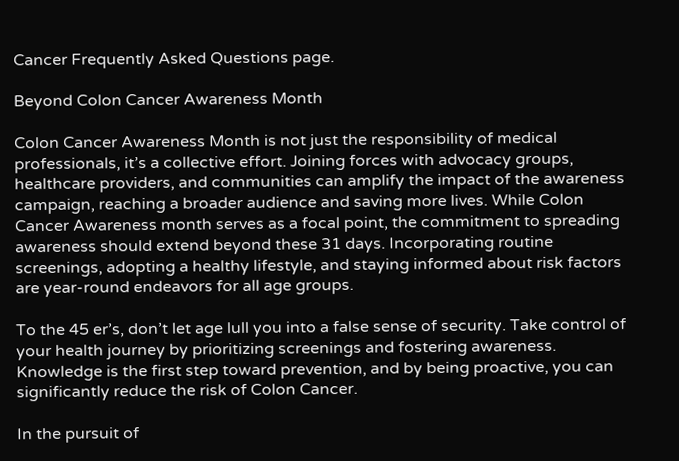Cancer Frequently Asked Questions page.

Beyond Colon Cancer Awareness Month

Colon Cancer Awareness Month is not just the responsibility of medical professionals, it’s a collective effort. Joining forces with advocacy groups, healthcare providers, and communities can amplify the impact of the awareness campaign, reaching a broader audience and saving more lives. While Colon Cancer Awareness month serves as a focal point, the commitment to spreading awareness should extend beyond these 31 days. Incorporating routine screenings, adopting a healthy lifestyle, and staying informed about risk factors are year-round endeavors for all age groups.

To the 45 er’s, don’t let age lull you into a false sense of security. Take control of your health journey by prioritizing screenings and fostering awareness. Knowledge is the first step toward prevention, and by being proactive, you can significantly reduce the risk of Colon Cancer.

In the pursuit of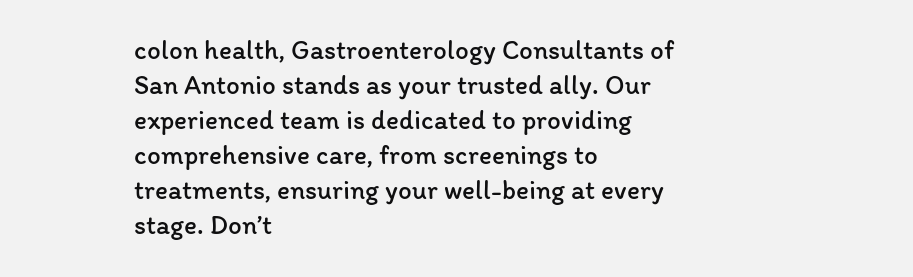colon health, Gastroenterology Consultants of San Antonio stands as your trusted ally. Our experienced team is dedicated to providing comprehensive care, from screenings to treatments, ensuring your well-being at every stage. Don’t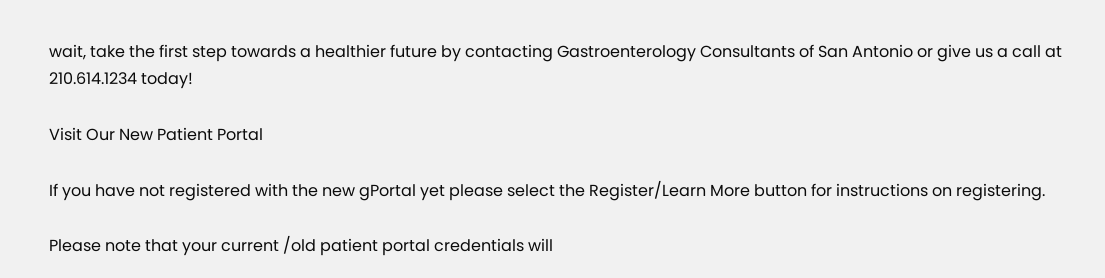wait, take the first step towards a healthier future by contacting Gastroenterology Consultants of San Antonio or give us a call at 210.614.1234 today!

Visit Our New Patient Portal

If you have not registered with the new gPortal yet please select the Register/Learn More button for instructions on registering.

Please note that your current /old patient portal credentials will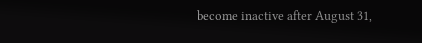become inactive after August 31,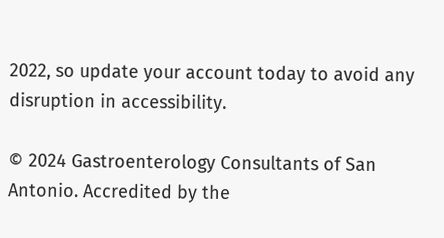2022, so update your account today to avoid any disruption in accessibility.

© 2024 Gastroenterology Consultants of San Antonio. Accredited by the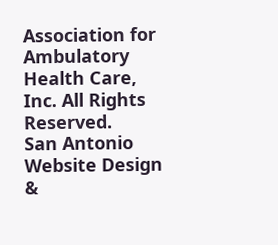Association for Ambulatory Health Care, Inc. All Rights Reserved.
San Antonio Website Design &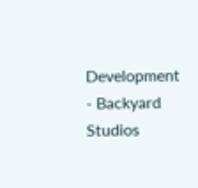Development - Backyard Studios